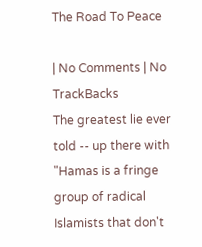The Road To Peace

| No Comments | No TrackBacks
The greatest lie ever told -- up there with "Hamas is a fringe group of radical Islamists that don't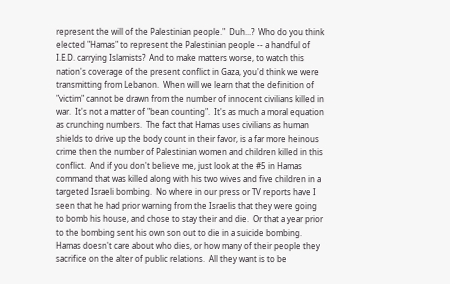represent the will of the Palestinian people."  Duh...?  Who do you think elected "Hamas" to represent the Palestinian people -- a handful of I.E.D. carrying Islamists?  And to make matters worse, to watch this nation's coverage of the present conflict in Gaza, you'd think we were transmitting from Lebanon.  When will we learn that the definition of "victim" cannot be drawn from the number of innocent civilians killed in war.  It's not a matter of "bean counting".  It's as much a moral equation as crunching numbers.  The fact that Hamas uses civilians as human shields to drive up the body count in their favor, is a far more heinous crime then the number of Palestinian women and children killed in this conflict.  And if you don't believe me, just look at the #5 in Hamas command that was killed along with his two wives and five children in a targeted Israeli bombing.  No where in our press or TV reports have I seen that he had prior warning from the Israelis that they were going to bomb his house, and chose to stay their and die.  Or that a year prior to the bombing sent his own son out to die in a suicide bombing.  Hamas doesn't care about who dies, or how many of their people they sacrifice on the alter of public relations.  All they want is to be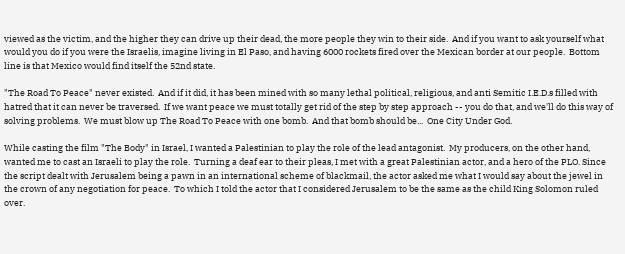viewed as the victim, and the higher they can drive up their dead, the more people they win to their side.  And if you want to ask yourself what would you do if you were the Israelis, imagine living in El Paso, and having 6000 rockets fired over the Mexican border at our people.  Bottom line is that Mexico would find itself the 52nd state.

"The Road To Peace" never existed.  And if it did, it has been mined with so many lethal political, religious, and anti Semitic I.E.D.s filled with hatred that it can never be traversed.  If we want peace we must totally get rid of the step by step approach -- you do that, and we'll do this way of solving problems.  We must blow up The Road To Peace with one bomb.  And that bomb should be...  One City Under God.

While casting the film "The Body" in Israel, I wanted a Palestinian to play the role of the lead antagonist.  My producers, on the other hand, wanted me to cast an Israeli to play the role.  Turning a deaf ear to their pleas, I met with a great Palestinian actor, and a hero of the PLO. Since the script dealt with Jerusalem being a pawn in an international scheme of blackmail, the actor asked me what I would say about the jewel in the crown of any negotiation for peace.  To which I told the actor that I considered Jerusalem to be the same as the child King Solomon ruled over.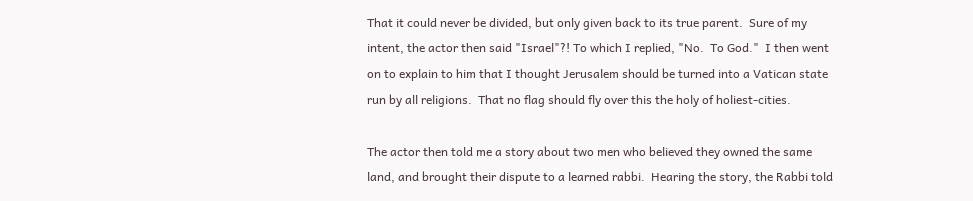That it could never be divided, but only given back to its true parent.  Sure of my intent, the actor then said "Israel"?! To which I replied, "No.  To God."  I then went on to explain to him that I thought Jerusalem should be turned into a Vatican state run by all religions.  That no flag should fly over this the holy of holiest-cities.

The actor then told me a story about two men who believed they owned the same land, and brought their dispute to a learned rabbi.  Hearing the story, the Rabbi told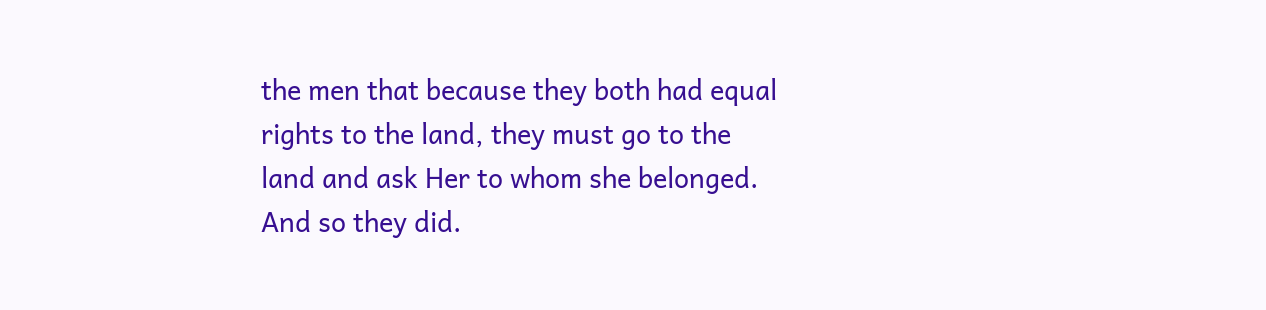the men that because they both had equal rights to the land, they must go to the land and ask Her to whom she belonged.  And so they did.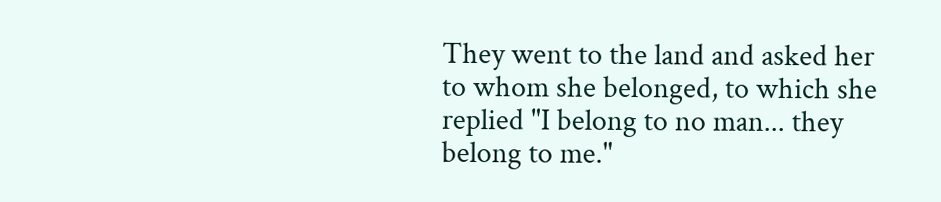They went to the land and asked her to whom she belonged, to which she replied "I belong to no man... they belong to me."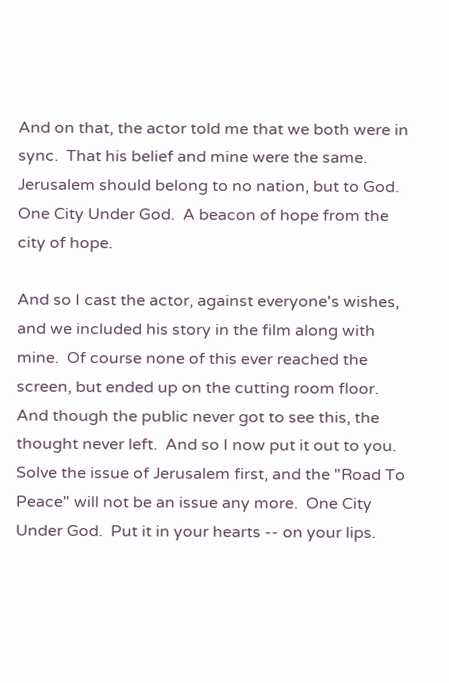And on that, the actor told me that we both were in sync.  That his belief and mine were the same.  Jerusalem should belong to no nation, but to God.  One City Under God.  A beacon of hope from the city of hope.

And so I cast the actor, against everyone's wishes, and we included his story in the film along with mine.  Of course none of this ever reached the screen, but ended up on the cutting room floor.  And though the public never got to see this, the thought never left.  And so I now put it out to you.  Solve the issue of Jerusalem first, and the "Road To Peace" will not be an issue any more.  One City Under God.  Put it in your hearts -- on your lips.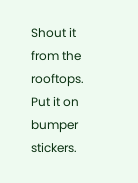Shout it from the rooftops.  Put it on bumper stickers.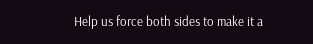Help us force both sides to make it a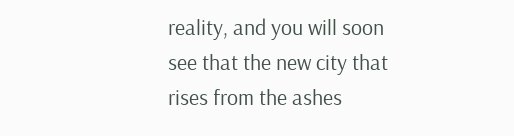reality, and you will soon see that the new city that rises from the ashes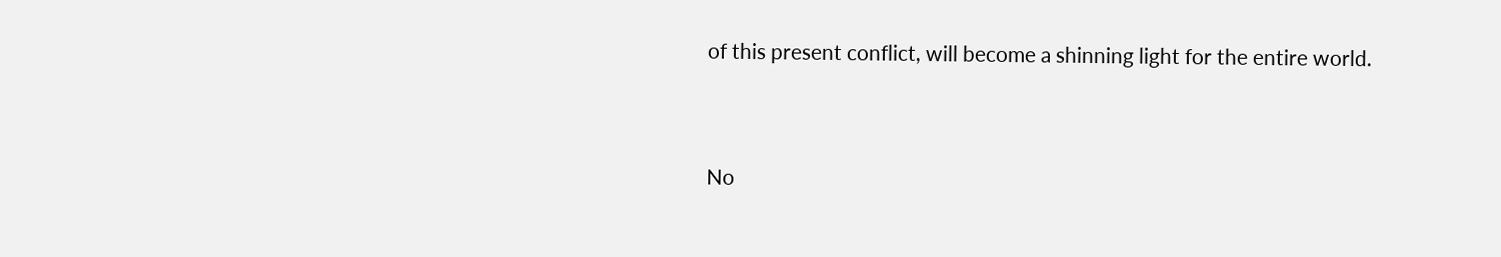of this present conflict, will become a shinning light for the entire world.


No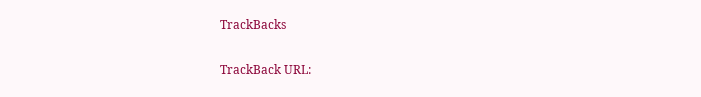TrackBacks

TrackBack URL: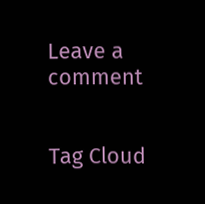Leave a comment


Tag Cloud